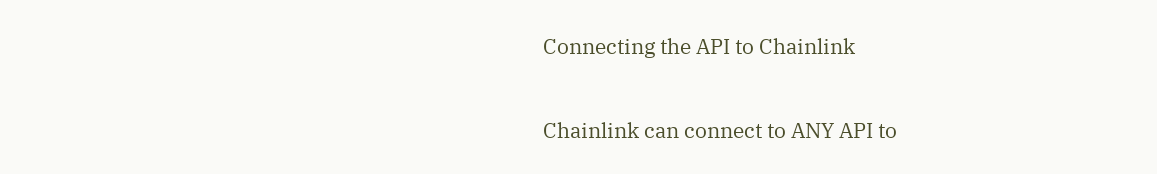Connecting the API to Chainlink

Chainlink can connect to ANY API to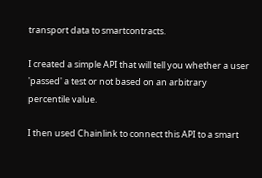transport data to smartcontracts.

I created a simple API that will tell you whether a user 'passed' a test or not based on an arbitrary percentile value.

I then used Chainlink to connect this API to a smart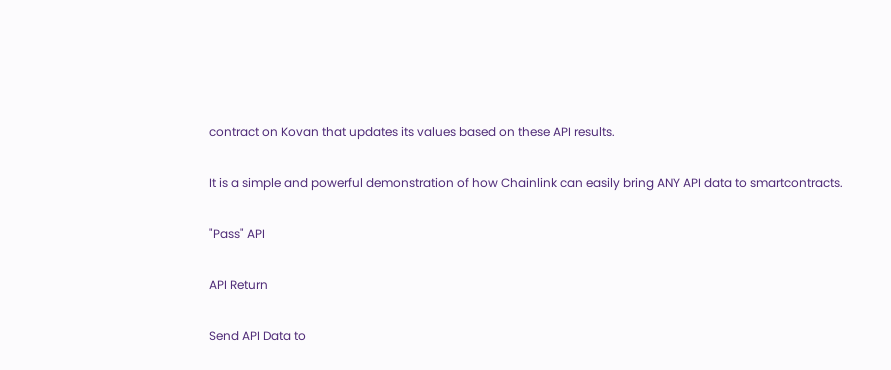contract on Kovan that updates its values based on these API results.

It is a simple and powerful demonstration of how Chainlink can easily bring ANY API data to smartcontracts.

"Pass" API

API Return

Send API Data to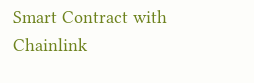Smart Contract with Chainlink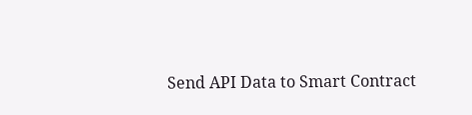Send API Data to Smart Contract